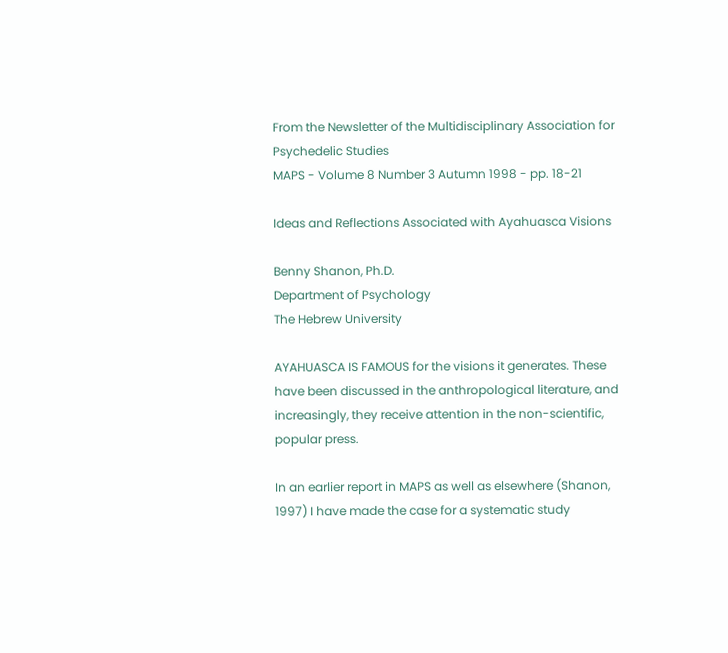From the Newsletter of the Multidisciplinary Association for Psychedelic Studies
MAPS - Volume 8 Number 3 Autumn 1998 - pp. 18-21

Ideas and Reflections Associated with Ayahuasca Visions

Benny Shanon, Ph.D.
Department of Psychology
The Hebrew University

AYAHUASCA IS FAMOUS for the visions it generates. These have been discussed in the anthropological literature, and increasingly, they receive attention in the non-scientific, popular press.

In an earlier report in MAPS as well as elsewhere (Shanon, 1997) I have made the case for a systematic study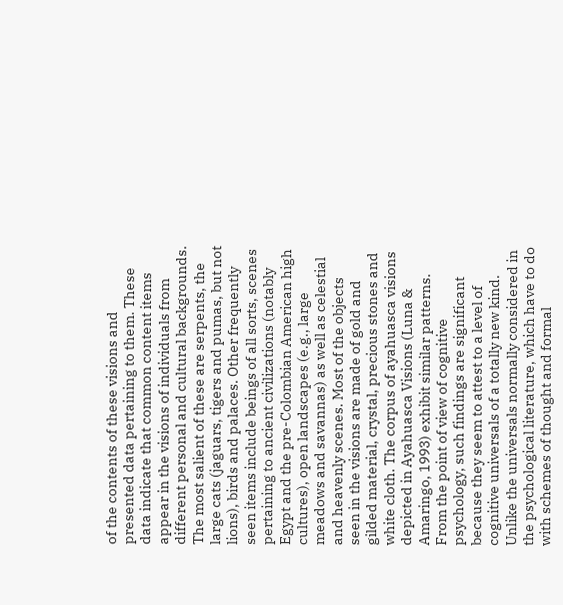of the contents of these visions and presented data pertaining to them. These data indicate that common content items appear in the visions of individuals from different personal and cultural backgrounds. The most salient of these are serpents, the large cats (jaguars, tigers and pumas, but not lions), birds and palaces. Other frequently seen items include beings of all sorts, scenes pertaining to ancient civilizations (notably Egypt and the pre-Colombian American high cultures), open landscapes (e.g., large meadows and savannas) as well as celestial and heavenly scenes. Most of the objects seen in the visions are made of gold and gilded material, crystal, precious stones and white cloth. The corpus of ayahuasca visions depicted in Ayahuasca Visions (Luna & Amaringo, 1993) exhibit similar patterns. From the point of view of cognitive psychology, such findings are significant because they seem to attest to a level of cognitive universals of a totally new kind. Unlike the universals normally considered in the psychological literature, which have to do with schemes of thought and formal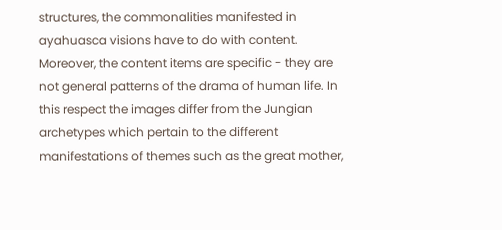structures, the commonalities manifested in ayahuasca visions have to do with content. Moreover, the content items are specific - they are not general patterns of the drama of human life. In this respect the images differ from the Jungian archetypes which pertain to the different manifestations of themes such as the great mother,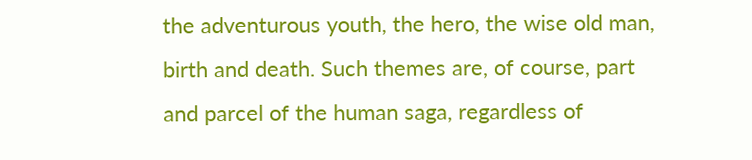the adventurous youth, the hero, the wise old man, birth and death. Such themes are, of course, part and parcel of the human saga, regardless of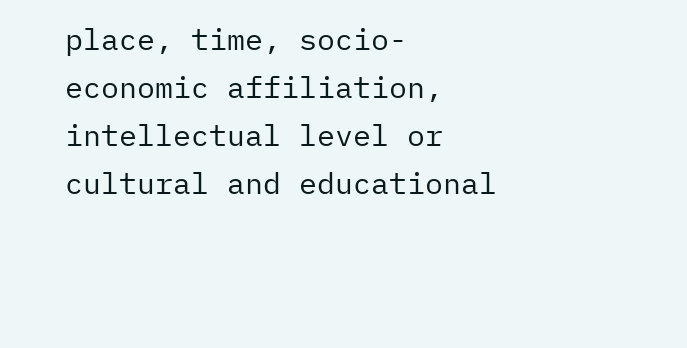place, time, socio-economic affiliation, intellectual level or cultural and educational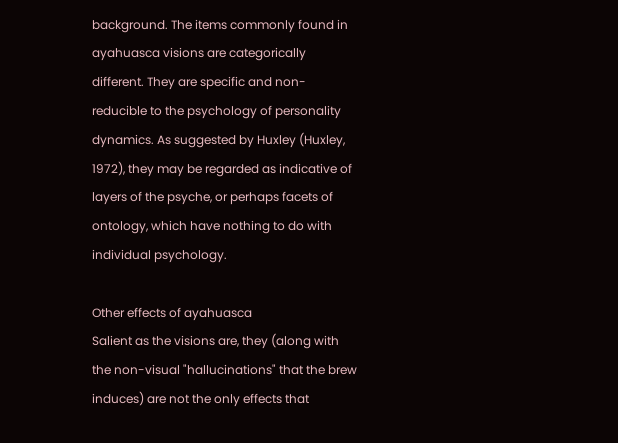background. The items commonly found in ayahuasca visions are categorically different. They are specific and non- reducible to the psychology of personality dynamics. As suggested by Huxley (Huxley, 1972), they may be regarded as indicative of layers of the psyche, or perhaps facets of ontology, which have nothing to do with individual psychology.

Other effects of ayahuasca
Salient as the visions are, they (along with the non-visual "hallucinations" that the brew induces) are not the only effects that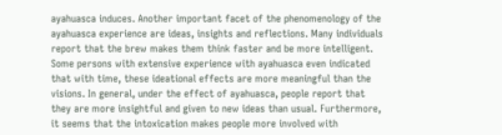ayahuasca induces. Another important facet of the phenomenology of the ayahuasca experience are ideas, insights and reflections. Many individuals report that the brew makes them think faster and be more intelligent. Some persons with extensive experience with ayahuasca even indicated that with time, these ideational effects are more meaningful than the visions. In general, under the effect of ayahuasca, people report that they are more insightful and given to new ideas than usual. Furthermore, it seems that the intoxication makes people more involved with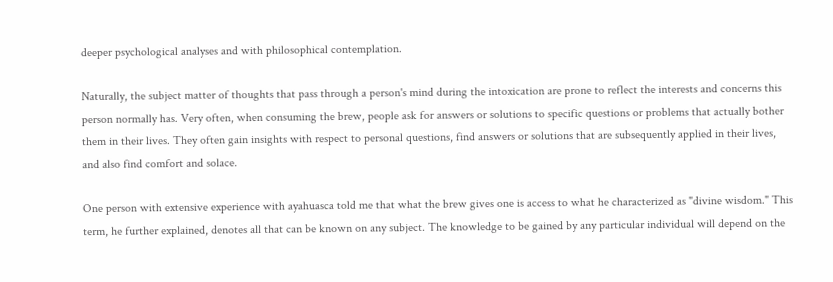deeper psychological analyses and with philosophical contemplation.

Naturally, the subject matter of thoughts that pass through a person's mind during the intoxication are prone to reflect the interests and concerns this person normally has. Very often, when consuming the brew, people ask for answers or solutions to specific questions or problems that actually bother them in their lives. They often gain insights with respect to personal questions, find answers or solutions that are subsequently applied in their lives, and also find comfort and solace.

One person with extensive experience with ayahuasca told me that what the brew gives one is access to what he characterized as "divine wisdom." This term, he further explained, denotes all that can be known on any subject. The knowledge to be gained by any particular individual will depend on the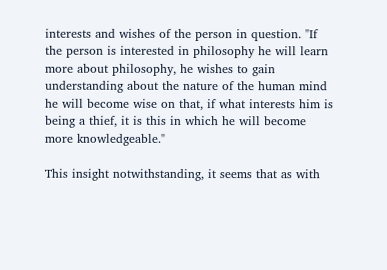interests and wishes of the person in question. "If the person is interested in philosophy he will learn more about philosophy, he wishes to gain understanding about the nature of the human mind he will become wise on that, if what interests him is being a thief, it is this in which he will become more knowledgeable."

This insight notwithstanding, it seems that as with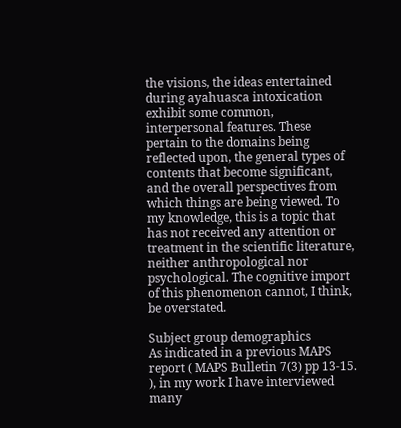the visions, the ideas entertained during ayahuasca intoxication exhibit some common, interpersonal features. These pertain to the domains being reflected upon, the general types of contents that become significant, and the overall perspectives from which things are being viewed. To my knowledge, this is a topic that has not received any attention or treatment in the scientific literature, neither anthropological nor psychological. The cognitive import of this phenomenon cannot, I think, be overstated.

Subject group demographics
As indicated in a previous MAPS report ( MAPS Bulletin 7(3) pp 13-15. ), in my work I have interviewed many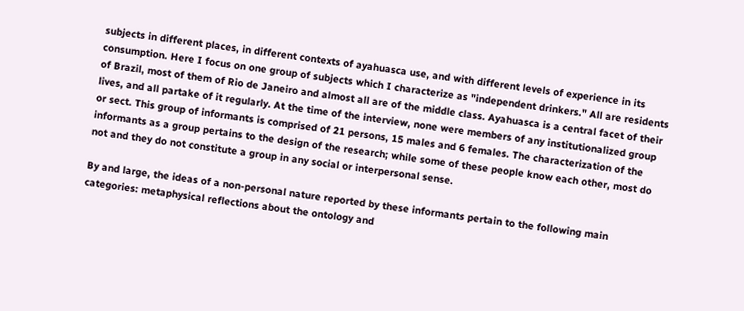subjects in different places, in different contexts of ayahuasca use, and with different levels of experience in its consumption. Here I focus on one group of subjects which I characterize as "independent drinkers." All are residents of Brazil, most of them of Rio de Janeiro and almost all are of the middle class. Ayahuasca is a central facet of their lives, and all partake of it regularly. At the time of the interview, none were members of any institutionalized group or sect. This group of informants is comprised of 21 persons, 15 males and 6 females. The characterization of the informants as a group pertains to the design of the research; while some of these people know each other, most do not and they do not constitute a group in any social or interpersonal sense.

By and large, the ideas of a non-personal nature reported by these informants pertain to the following main categories: metaphysical reflections about the ontology and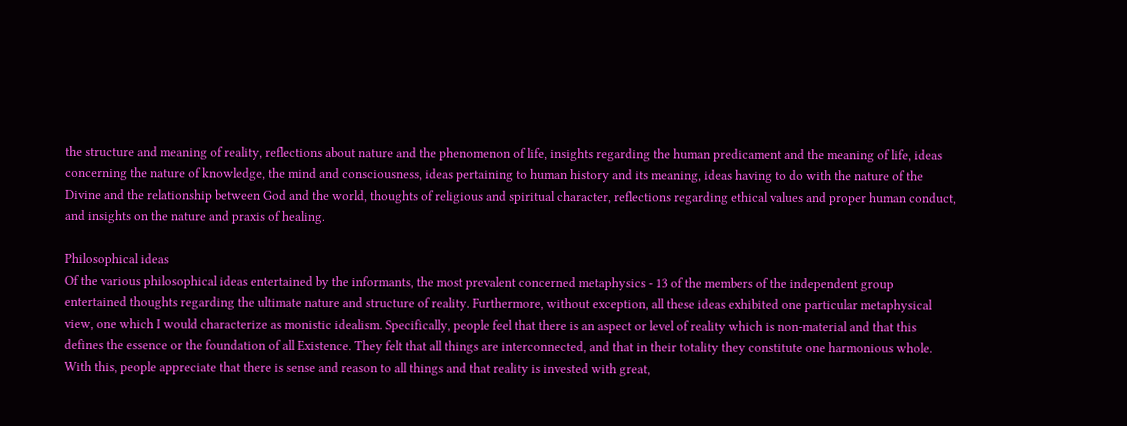the structure and meaning of reality, reflections about nature and the phenomenon of life, insights regarding the human predicament and the meaning of life, ideas concerning the nature of knowledge, the mind and consciousness, ideas pertaining to human history and its meaning, ideas having to do with the nature of the Divine and the relationship between God and the world, thoughts of religious and spiritual character, reflections regarding ethical values and proper human conduct, and insights on the nature and praxis of healing.

Philosophical ideas
Of the various philosophical ideas entertained by the informants, the most prevalent concerned metaphysics - 13 of the members of the independent group entertained thoughts regarding the ultimate nature and structure of reality. Furthermore, without exception, all these ideas exhibited one particular metaphysical view, one which I would characterize as monistic idealism. Specifically, people feel that there is an aspect or level of reality which is non-material and that this defines the essence or the foundation of all Existence. They felt that all things are interconnected, and that in their totality they constitute one harmonious whole. With this, people appreciate that there is sense and reason to all things and that reality is invested with great,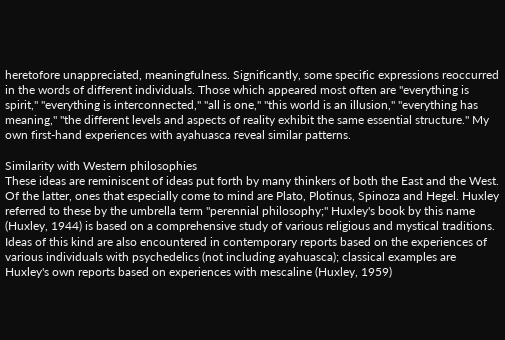heretofore unappreciated, meaningfulness. Significantly, some specific expressions reoccurred in the words of different individuals. Those which appeared most often are "everything is spirit," "everything is interconnected," "all is one," "this world is an illusion," "everything has meaning," "the different levels and aspects of reality exhibit the same essential structure." My own first-hand experiences with ayahuasca reveal similar patterns.

Similarity with Western philosophies
These ideas are reminiscent of ideas put forth by many thinkers of both the East and the West. Of the latter, ones that especially come to mind are Plato, Plotinus, Spinoza and Hegel. Huxley referred to these by the umbrella term "perennial philosophy;" Huxley's book by this name (Huxley, 1944) is based on a comprehensive study of various religious and mystical traditions. Ideas of this kind are also encountered in contemporary reports based on the experiences of various individuals with psychedelics (not including ayahuasca); classical examples are Huxley's own reports based on experiences with mescaline (Huxley, 1959)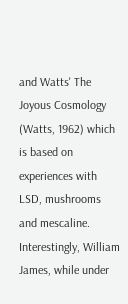and Watts' The Joyous Cosmology (Watts, 1962) which is based on experiences with LSD, mushrooms and mescaline. Interestingly, William James, while under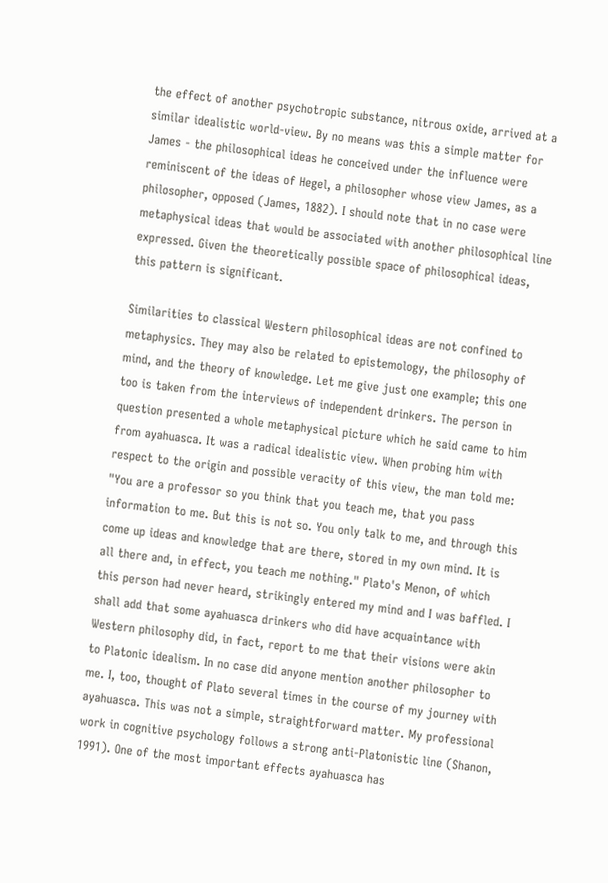the effect of another psychotropic substance, nitrous oxide, arrived at a similar idealistic world-view. By no means was this a simple matter for James - the philosophical ideas he conceived under the influence were reminiscent of the ideas of Hegel, a philosopher whose view James, as a philosopher, opposed (James, 1882). I should note that in no case were metaphysical ideas that would be associated with another philosophical line expressed. Given the theoretically possible space of philosophical ideas, this pattern is significant.

Similarities to classical Western philosophical ideas are not confined to metaphysics. They may also be related to epistemology, the philosophy of mind, and the theory of knowledge. Let me give just one example; this one too is taken from the interviews of independent drinkers. The person in question presented a whole metaphysical picture which he said came to him from ayahuasca. It was a radical idealistic view. When probing him with respect to the origin and possible veracity of this view, the man told me: "You are a professor so you think that you teach me, that you pass information to me. But this is not so. You only talk to me, and through this come up ideas and knowledge that are there, stored in my own mind. It is all there and, in effect, you teach me nothing." Plato's Menon, of which this person had never heard, strikingly entered my mind and I was baffled. I shall add that some ayahuasca drinkers who did have acquaintance with Western philosophy did, in fact, report to me that their visions were akin to Platonic idealism. In no case did anyone mention another philosopher to me. I, too, thought of Plato several times in the course of my journey with ayahuasca. This was not a simple, straightforward matter. My professional work in cognitive psychology follows a strong anti-Platonistic line (Shanon, 1991). One of the most important effects ayahuasca has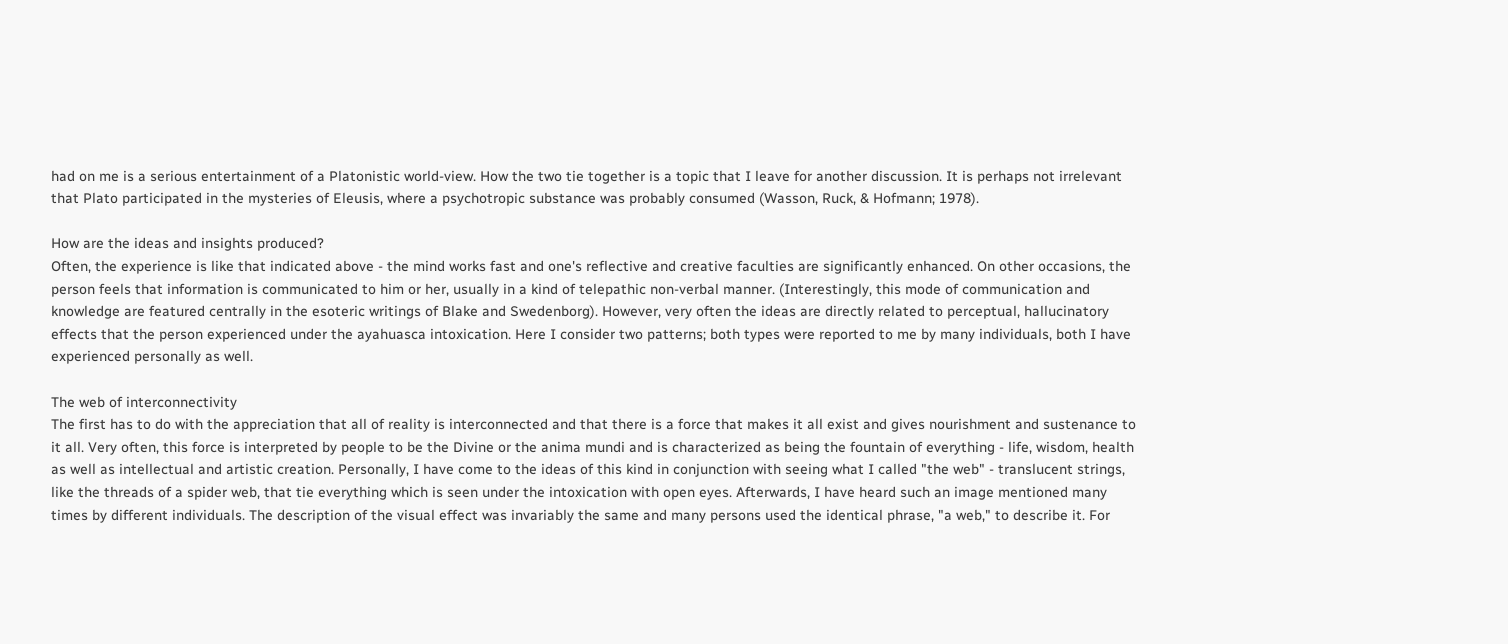had on me is a serious entertainment of a Platonistic world-view. How the two tie together is a topic that I leave for another discussion. It is perhaps not irrelevant that Plato participated in the mysteries of Eleusis, where a psychotropic substance was probably consumed (Wasson, Ruck, & Hofmann; 1978).

How are the ideas and insights produced?
Often, the experience is like that indicated above - the mind works fast and one's reflective and creative faculties are significantly enhanced. On other occasions, the person feels that information is communicated to him or her, usually in a kind of telepathic non-verbal manner. (Interestingly, this mode of communication and knowledge are featured centrally in the esoteric writings of Blake and Swedenborg). However, very often the ideas are directly related to perceptual, hallucinatory effects that the person experienced under the ayahuasca intoxication. Here I consider two patterns; both types were reported to me by many individuals, both I have experienced personally as well.

The web of interconnectivity
The first has to do with the appreciation that all of reality is interconnected and that there is a force that makes it all exist and gives nourishment and sustenance to it all. Very often, this force is interpreted by people to be the Divine or the anima mundi and is characterized as being the fountain of everything - life, wisdom, health as well as intellectual and artistic creation. Personally, I have come to the ideas of this kind in conjunction with seeing what I called "the web" - translucent strings, like the threads of a spider web, that tie everything which is seen under the intoxication with open eyes. Afterwards, I have heard such an image mentioned many times by different individuals. The description of the visual effect was invariably the same and many persons used the identical phrase, "a web," to describe it. For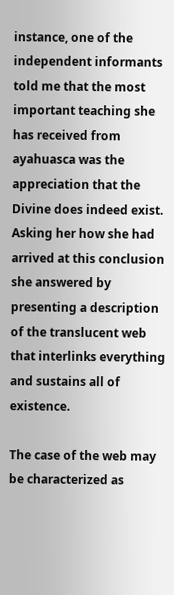instance, one of the independent informants told me that the most important teaching she has received from ayahuasca was the appreciation that the Divine does indeed exist. Asking her how she had arrived at this conclusion she answered by presenting a description of the translucent web that interlinks everything and sustains all of existence.

The case of the web may be characterized as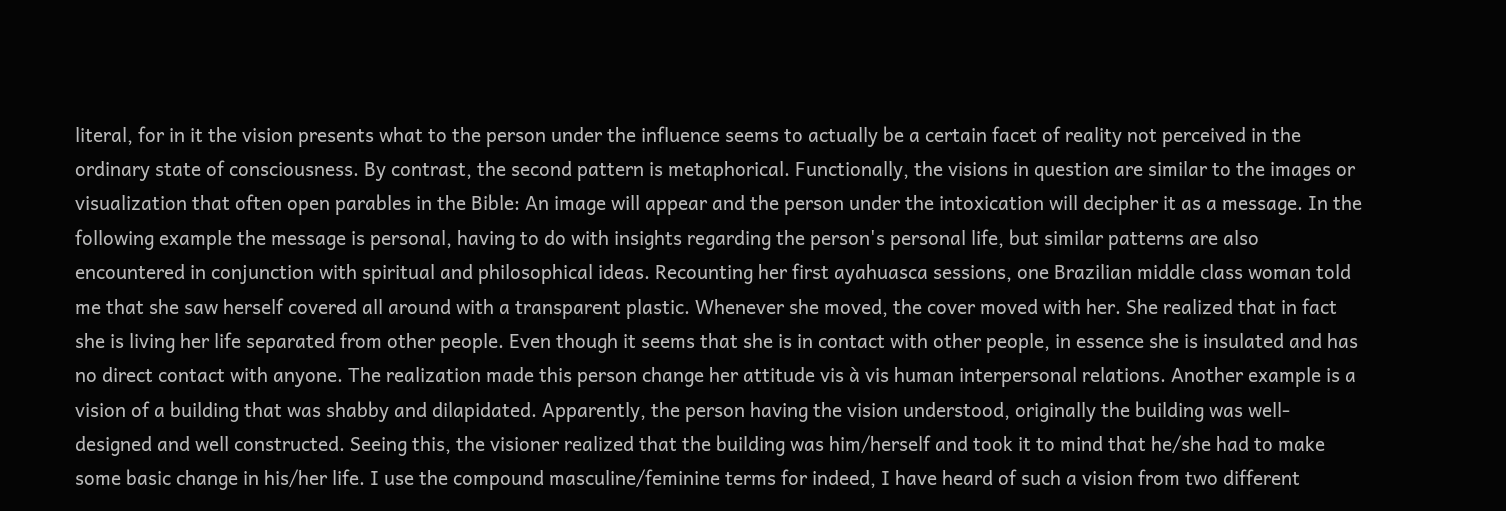literal, for in it the vision presents what to the person under the influence seems to actually be a certain facet of reality not perceived in the ordinary state of consciousness. By contrast, the second pattern is metaphorical. Functionally, the visions in question are similar to the images or visualization that often open parables in the Bible: An image will appear and the person under the intoxication will decipher it as a message. In the following example the message is personal, having to do with insights regarding the person's personal life, but similar patterns are also encountered in conjunction with spiritual and philosophical ideas. Recounting her first ayahuasca sessions, one Brazilian middle class woman told me that she saw herself covered all around with a transparent plastic. Whenever she moved, the cover moved with her. She realized that in fact she is living her life separated from other people. Even though it seems that she is in contact with other people, in essence she is insulated and has no direct contact with anyone. The realization made this person change her attitude vis à vis human interpersonal relations. Another example is a vision of a building that was shabby and dilapidated. Apparently, the person having the vision understood, originally the building was well-designed and well constructed. Seeing this, the visioner realized that the building was him/herself and took it to mind that he/she had to make some basic change in his/her life. I use the compound masculine/feminine terms for indeed, I have heard of such a vision from two different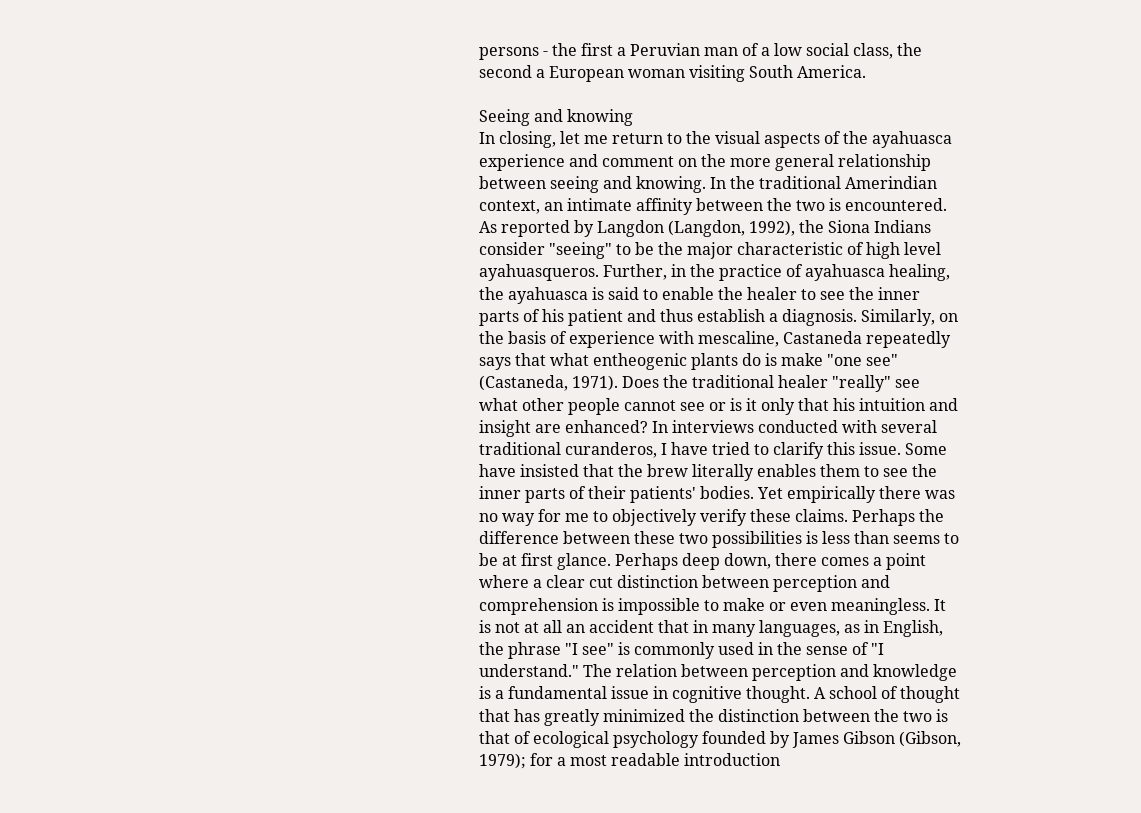persons - the first a Peruvian man of a low social class, the second a European woman visiting South America.

Seeing and knowing
In closing, let me return to the visual aspects of the ayahuasca experience and comment on the more general relationship between seeing and knowing. In the traditional Amerindian context, an intimate affinity between the two is encountered. As reported by Langdon (Langdon, 1992), the Siona Indians consider "seeing" to be the major characteristic of high level ayahuasqueros. Further, in the practice of ayahuasca healing, the ayahuasca is said to enable the healer to see the inner parts of his patient and thus establish a diagnosis. Similarly, on the basis of experience with mescaline, Castaneda repeatedly says that what entheogenic plants do is make "one see" (Castaneda, 1971). Does the traditional healer "really" see what other people cannot see or is it only that his intuition and insight are enhanced? In interviews conducted with several traditional curanderos, I have tried to clarify this issue. Some have insisted that the brew literally enables them to see the inner parts of their patients' bodies. Yet empirically there was no way for me to objectively verify these claims. Perhaps the difference between these two possibilities is less than seems to be at first glance. Perhaps deep down, there comes a point where a clear cut distinction between perception and comprehension is impossible to make or even meaningless. It is not at all an accident that in many languages, as in English, the phrase "I see" is commonly used in the sense of "I understand." The relation between perception and knowledge is a fundamental issue in cognitive thought. A school of thought that has greatly minimized the distinction between the two is that of ecological psychology founded by James Gibson (Gibson, 1979); for a most readable introduction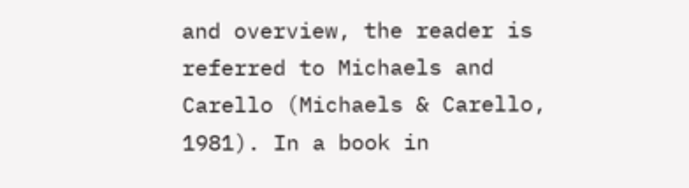and overview, the reader is referred to Michaels and Carello (Michaels & Carello, 1981). In a book in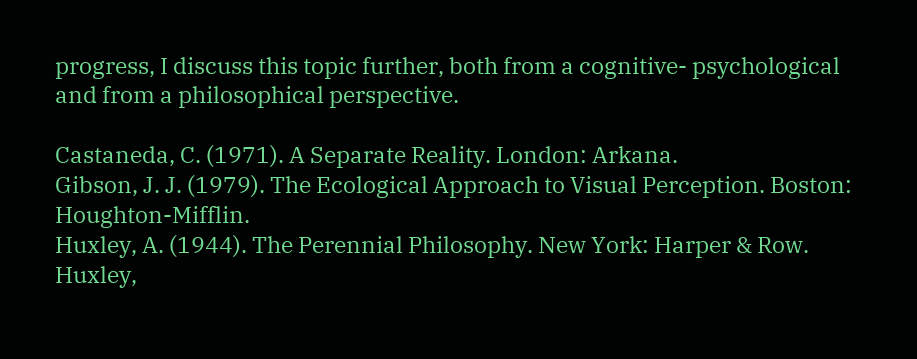progress, I discuss this topic further, both from a cognitive- psychological and from a philosophical perspective.

Castaneda, C. (1971). A Separate Reality. London: Arkana.
Gibson, J. J. (1979). The Ecological Approach to Visual Perception. Boston: Houghton-Mifflin.
Huxley, A. (1944). The Perennial Philosophy. New York: Harper & Row.
Huxley,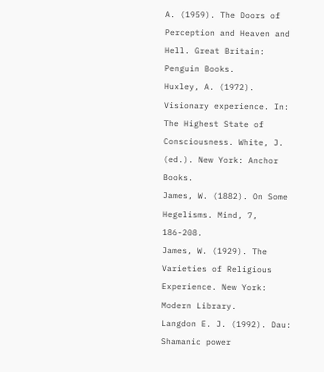A. (1959). The Doors of Perception and Heaven and Hell. Great Britain: Penguin Books.
Huxley, A. (1972). Visionary experience. In: The Highest State of Consciousness. White, J. (ed.). New York: Anchor Books.
James, W. (1882). On Some Hegelisms. Mind, 7, 186-208.
James, W. (1929). The Varieties of Religious Experience. New York: Modern Library.
Langdon E. J. (1992). Dau: Shamanic power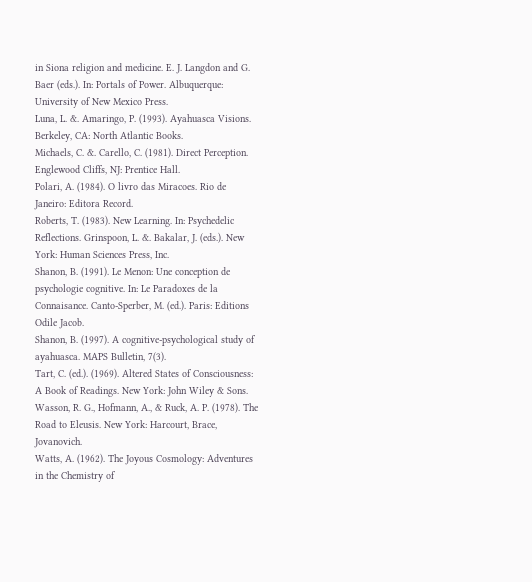in Siona religion and medicine. E. J. Langdon and G. Baer (eds.). In: Portals of Power. Albuquerque: University of New Mexico Press.
Luna, L. &. Amaringo, P. (1993). Ayahuasca Visions. Berkeley, CA: North Atlantic Books.
Michaels, C. &. Carello, C. (1981). Direct Perception. Englewood Cliffs, NJ: Prentice Hall.
Polari, A. (1984). O livro das Miracoes. Rio de Janeiro: Editora Record.
Roberts, T. (1983). New Learning. In: Psychedelic Reflections. Grinspoon, L. &. Bakalar, J. (eds.). New York: Human Sciences Press, Inc.
Shanon, B. (1991). Le Menon: Une conception de psychologie cognitive. In: Le Paradoxes de la Connaisance. Canto-Sperber, M. (ed.). Paris: Editions Odile Jacob.
Shanon, B. (1997). A cognitive-psychological study of ayahuasca. MAPS Bulletin, 7(3).
Tart, C. (ed.). (1969). Altered States of Consciousness: A Book of Readings. New York: John Wiley & Sons.
Wasson, R. G., Hofmann, A., & Ruck, A. P. (1978). The Road to Eleusis. New York: Harcourt, Brace, Jovanovich.
Watts, A. (1962). The Joyous Cosmology: Adventures in the Chemistry of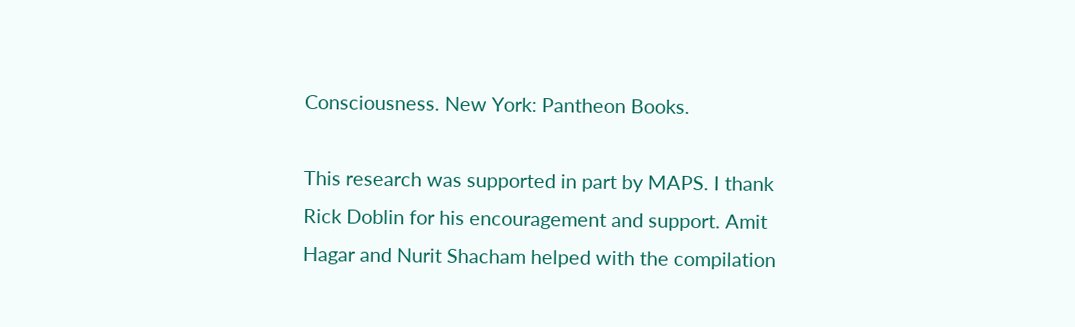Consciousness. New York: Pantheon Books.

This research was supported in part by MAPS. I thank Rick Doblin for his encouragement and support. Amit Hagar and Nurit Shacham helped with the compilation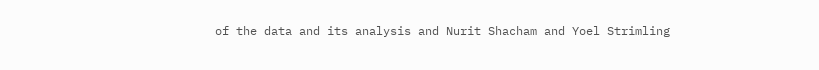of the data and its analysis and Nurit Shacham and Yoel Strimling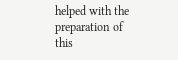helped with the preparation of this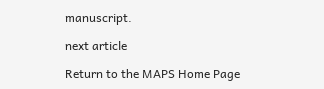manuscript.

next article

Return to the MAPS Home Page